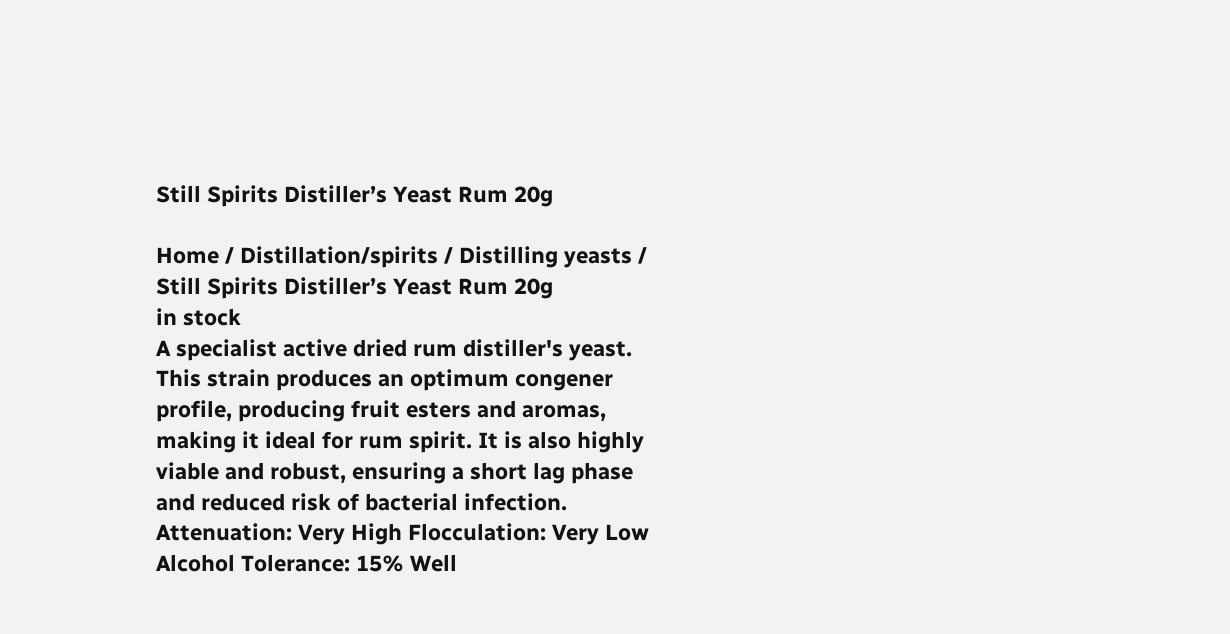Still Spirits Distiller’s Yeast Rum 20g

Home / Distillation/spirits / Distilling yeasts / Still Spirits Distiller’s Yeast Rum 20g
in stock
A specialist active dried rum distiller's yeast. This strain produces an optimum congener profile, producing fruit esters and aromas, making it ideal for rum spirit. It is also highly viable and robust, ensuring a short lag phase and reduced risk of bacterial infection. Attenuation: Very High Flocculation: Very Low Alcohol Tolerance: 15% Well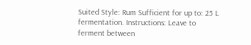Suited Style: Rum Sufficient for up to: 25 L fermentation. Instructions: Leave to ferment between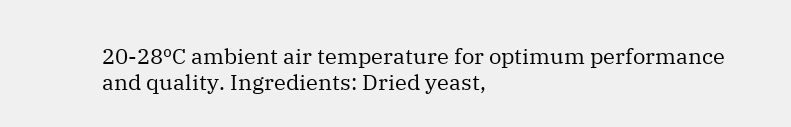20-28ºC ambient air temperature for optimum performance and quality. Ingredients: Dried yeast,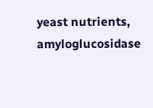yeast nutrients, amyloglucosidase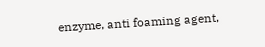enzyme, anti foaming agent,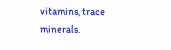vitamins, trace minerals.